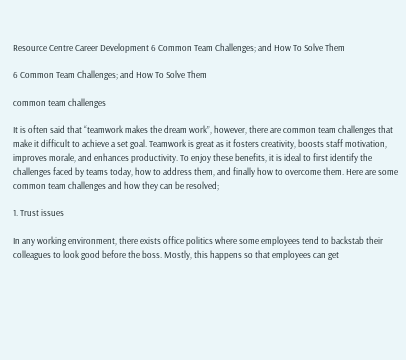Resource Centre Career Development 6 Common Team Challenges; and How To Solve Them

6 Common Team Challenges; and How To Solve Them

common team challenges

It is often said that “teamwork makes the dream work”, however, there are common team challenges that make it difficult to achieve a set goal. Teamwork is great as it fosters creativity, boosts staff motivation, improves morale, and enhances productivity. To enjoy these benefits, it is ideal to first identify the challenges faced by teams today, how to address them, and finally how to overcome them. Here are some common team challenges and how they can be resolved;

1. Trust issues

In any working environment, there exists office politics where some employees tend to backstab their colleagues to look good before the boss. Mostly, this happens so that employees can get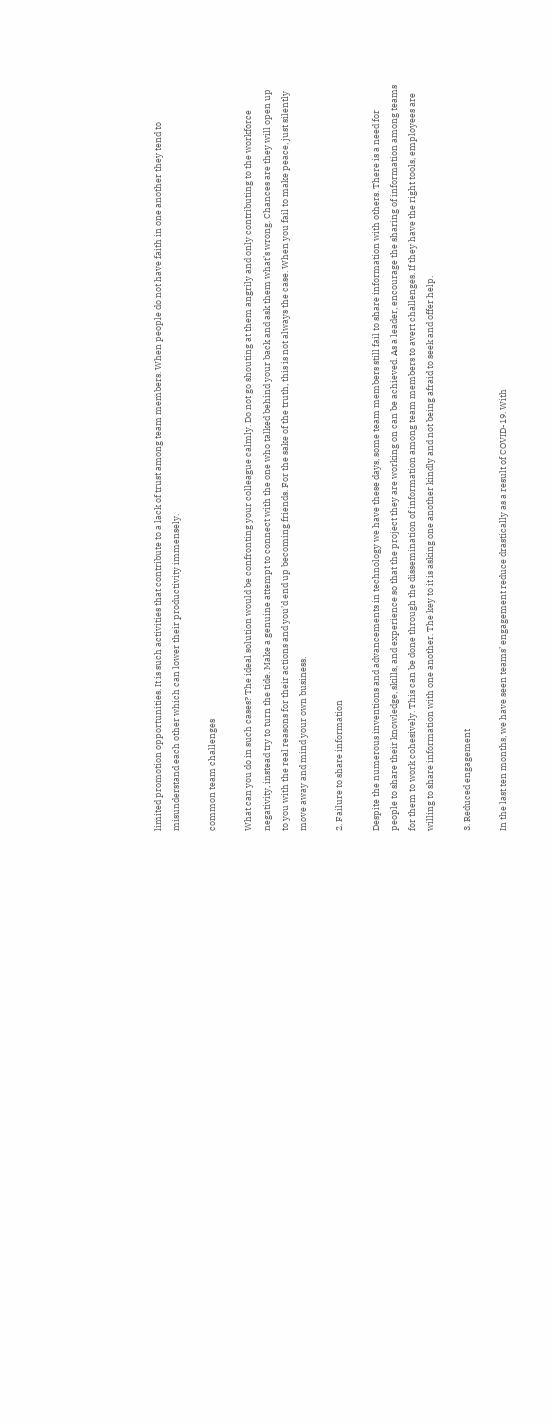limited promotion opportunities. It is such activities that contribute to a lack of trust among team members. When people do not have faith in one another they tend to misunderstand each other which can lower their productivity immensely.

common team challenges

What can you do in such cases? The ideal solution would be confronting your colleague calmly. Do not go shouting at them angrily and only contributing to the workforce negativity, instead try to turn the tide. Make a genuine attempt to connect with the one who talked behind your back and ask them what’s wrong. Chances are they will open up to you with the real reasons for their actions and you’d end up becoming friends. For the sake of the truth, this is not always the case. When you fail to make peace, just silently move away and mind your own business.

2. Failure to share information

Despite the numerous inventions and advancements in technology we have these days, some team members still fail to share information with others. There is a need for people to share their knowledge, skills, and experience so that the project they are working on can be achieved. As a leader, encourage the sharing of information among teams for them to work cohesively. This can be done through the dissemination of information among team members to avert challenges. If they have the right tools, employees are willing to share information with one another. The key to it is asking one another kindly and not being afraid to seek and offer help.

3. Reduced engagement

In the last ten months, we have seen teams’ engagement reduce drastically as a result of COVID-19. With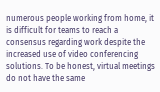numerous people working from home, it is difficult for teams to reach a consensus regarding work despite the increased use of video conferencing solutions. To be honest, virtual meetings do not have the same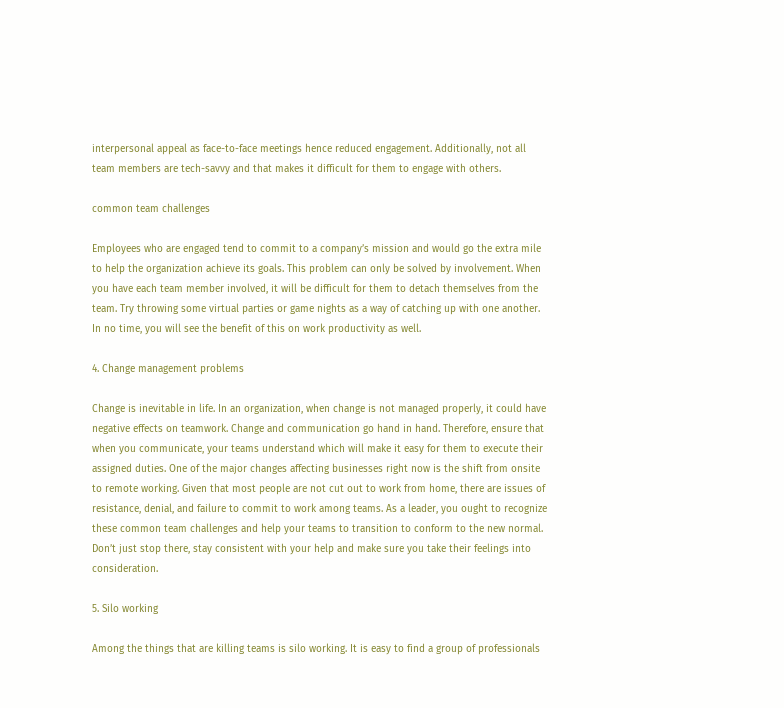interpersonal appeal as face-to-face meetings hence reduced engagement. Additionally, not all team members are tech-savvy and that makes it difficult for them to engage with others.

common team challenges

Employees who are engaged tend to commit to a company’s mission and would go the extra mile to help the organization achieve its goals. This problem can only be solved by involvement. When you have each team member involved, it will be difficult for them to detach themselves from the team. Try throwing some virtual parties or game nights as a way of catching up with one another. In no time, you will see the benefit of this on work productivity as well.

4. Change management problems

Change is inevitable in life. In an organization, when change is not managed properly, it could have negative effects on teamwork. Change and communication go hand in hand. Therefore, ensure that when you communicate, your teams understand which will make it easy for them to execute their assigned duties. One of the major changes affecting businesses right now is the shift from onsite to remote working. Given that most people are not cut out to work from home, there are issues of resistance, denial, and failure to commit to work among teams. As a leader, you ought to recognize these common team challenges and help your teams to transition to conform to the new normal. Don’t just stop there, stay consistent with your help and make sure you take their feelings into consideration.

5. Silo working

Among the things that are killing teams is silo working. It is easy to find a group of professionals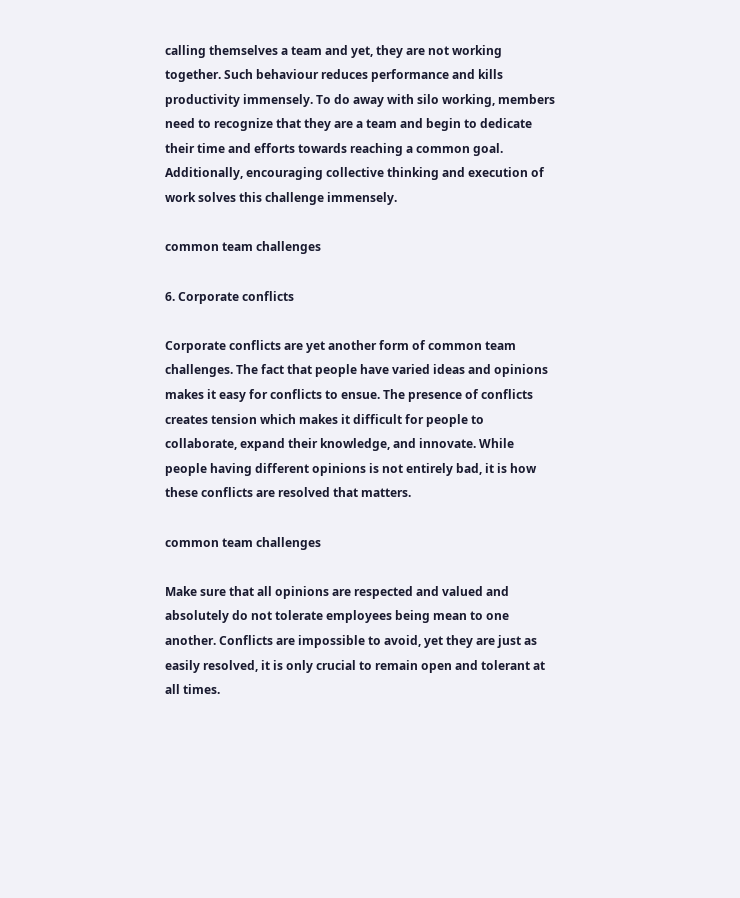calling themselves a team and yet, they are not working together. Such behaviour reduces performance and kills productivity immensely. To do away with silo working, members need to recognize that they are a team and begin to dedicate their time and efforts towards reaching a common goal. Additionally, encouraging collective thinking and execution of work solves this challenge immensely.

common team challenges

6. Corporate conflicts

Corporate conflicts are yet another form of common team challenges. The fact that people have varied ideas and opinions makes it easy for conflicts to ensue. The presence of conflicts creates tension which makes it difficult for people to collaborate, expand their knowledge, and innovate. While people having different opinions is not entirely bad, it is how these conflicts are resolved that matters.

common team challenges

Make sure that all opinions are respected and valued and absolutely do not tolerate employees being mean to one another. Conflicts are impossible to avoid, yet they are just as easily resolved, it is only crucial to remain open and tolerant at all times.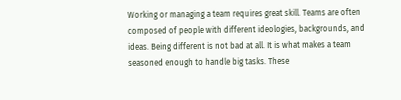Working or managing a team requires great skill. Teams are often composed of people with different ideologies, backgrounds, and ideas. Being different is not bad at all. It is what makes a team seasoned enough to handle big tasks. These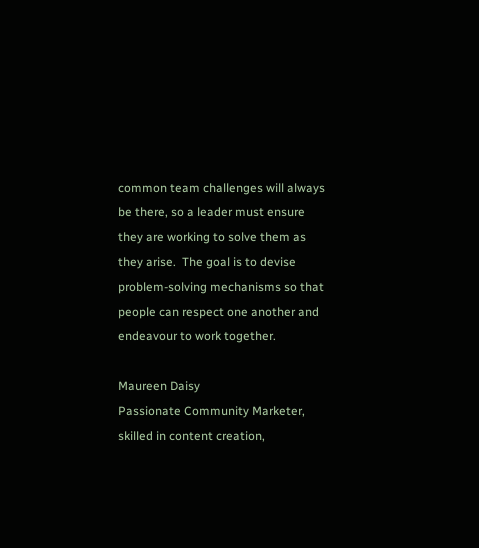common team challenges will always be there, so a leader must ensure they are working to solve them as they arise.  The goal is to devise problem-solving mechanisms so that people can respect one another and endeavour to work together.

Maureen Daisy
Passionate Community Marketer, skilled in content creation,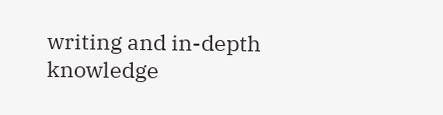writing and in-depth knowledge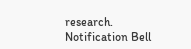research.
Notification Bell